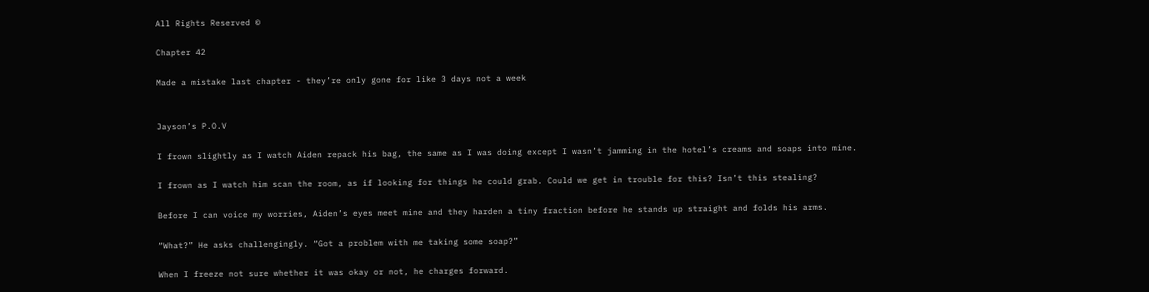All Rights Reserved ©

Chapter 42

Made a mistake last chapter - they’re only gone for like 3 days not a week


Jayson’s P.O.V

I frown slightly as I watch Aiden repack his bag, the same as I was doing except I wasn’t jamming in the hotel’s creams and soaps into mine.

I frown as I watch him scan the room, as if looking for things he could grab. Could we get in trouble for this? Isn’t this stealing?

Before I can voice my worries, Aiden’s eyes meet mine and they harden a tiny fraction before he stands up straight and folds his arms.

“What?” He asks challengingly. “Got a problem with me taking some soap?”

When I freeze not sure whether it was okay or not, he charges forward.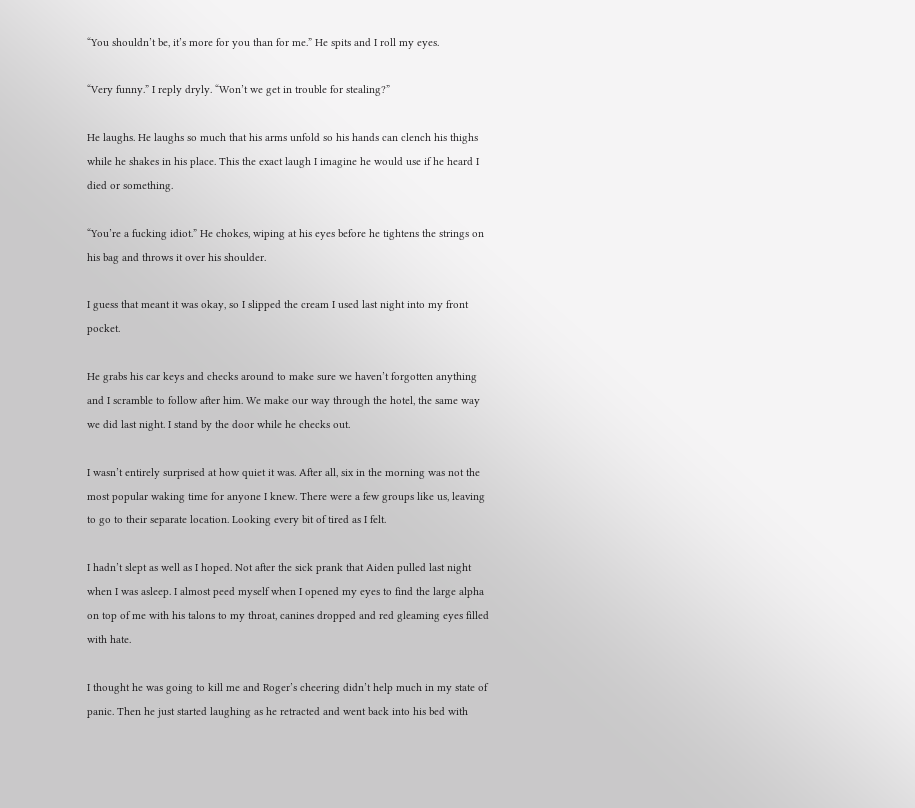“You shouldn’t be, it’s more for you than for me.” He spits and I roll my eyes.

“Very funny.” I reply dryly. “Won’t we get in trouble for stealing?”

He laughs. He laughs so much that his arms unfold so his hands can clench his thighs while he shakes in his place. This the exact laugh I imagine he would use if he heard I died or something.

“You’re a fucking idiot.” He chokes, wiping at his eyes before he tightens the strings on his bag and throws it over his shoulder.

I guess that meant it was okay, so I slipped the cream I used last night into my front pocket.

He grabs his car keys and checks around to make sure we haven’t forgotten anything and I scramble to follow after him. We make our way through the hotel, the same way we did last night. I stand by the door while he checks out.

I wasn’t entirely surprised at how quiet it was. After all, six in the morning was not the most popular waking time for anyone I knew. There were a few groups like us, leaving to go to their separate location. Looking every bit of tired as I felt.

I hadn’t slept as well as I hoped. Not after the sick prank that Aiden pulled last night when I was asleep. I almost peed myself when I opened my eyes to find the large alpha on top of me with his talons to my throat, canines dropped and red gleaming eyes filled with hate.

I thought he was going to kill me and Roger’s cheering didn’t help much in my state of panic. Then he just started laughing as he retracted and went back into his bed with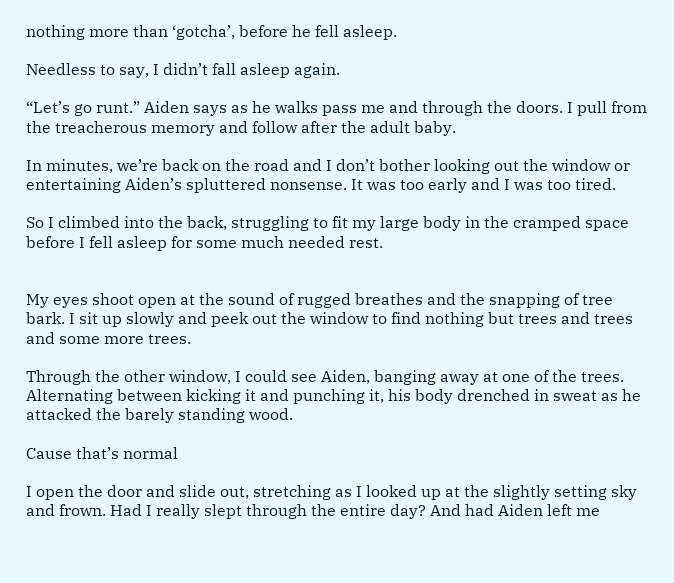nothing more than ‘gotcha’, before he fell asleep.

Needless to say, I didn’t fall asleep again.

“Let’s go runt.” Aiden says as he walks pass me and through the doors. I pull from the treacherous memory and follow after the adult baby.

In minutes, we’re back on the road and I don’t bother looking out the window or entertaining Aiden’s spluttered nonsense. It was too early and I was too tired.

So I climbed into the back, struggling to fit my large body in the cramped space before I fell asleep for some much needed rest.


My eyes shoot open at the sound of rugged breathes and the snapping of tree bark. I sit up slowly and peek out the window to find nothing but trees and trees and some more trees.

Through the other window, I could see Aiden, banging away at one of the trees. Alternating between kicking it and punching it, his body drenched in sweat as he attacked the barely standing wood.

Cause that’s normal

I open the door and slide out, stretching as I looked up at the slightly setting sky and frown. Had I really slept through the entire day? And had Aiden left me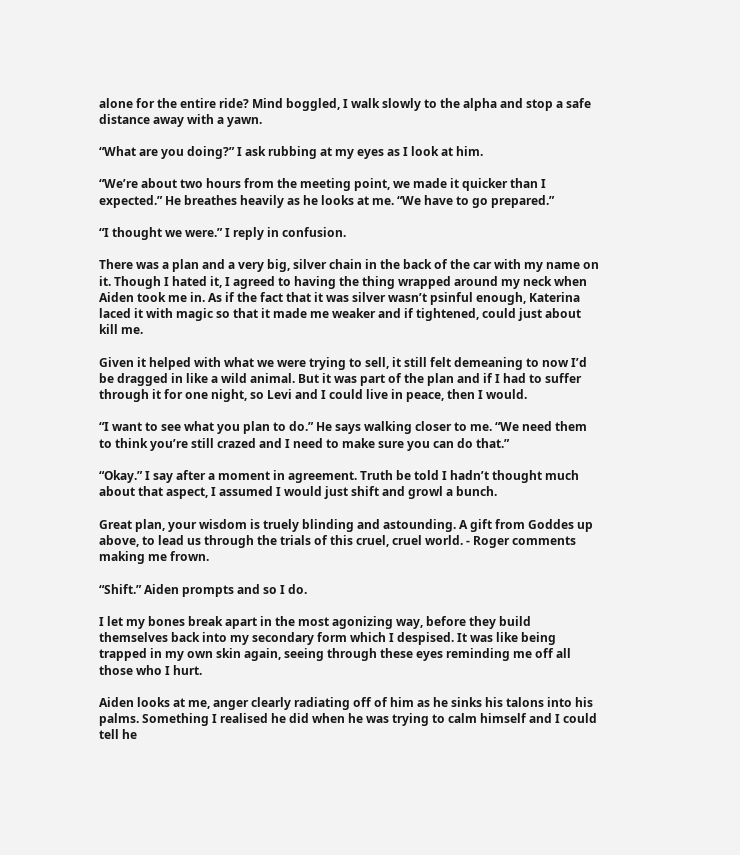alone for the entire ride? Mind boggled, I walk slowly to the alpha and stop a safe distance away with a yawn.

“What are you doing?” I ask rubbing at my eyes as I look at him.

“We’re about two hours from the meeting point, we made it quicker than I expected.” He breathes heavily as he looks at me. “We have to go prepared.”

“I thought we were.” I reply in confusion.

There was a plan and a very big, silver chain in the back of the car with my name on it. Though I hated it, I agreed to having the thing wrapped around my neck when Aiden took me in. As if the fact that it was silver wasn’t psinful enough, Katerina laced it with magic so that it made me weaker and if tightened, could just about kill me.

Given it helped with what we were trying to sell, it still felt demeaning to now I’d be dragged in like a wild animal. But it was part of the plan and if I had to suffer through it for one night, so Levi and I could live in peace, then I would.

“I want to see what you plan to do.” He says walking closer to me. “We need them to think you’re still crazed and I need to make sure you can do that.”

“Okay.” I say after a moment in agreement. Truth be told I hadn’t thought much about that aspect, I assumed I would just shift and growl a bunch.

Great plan, your wisdom is truely blinding and astounding. A gift from Goddes up above, to lead us through the trials of this cruel, cruel world. - Roger comments making me frown.

“Shift.” Aiden prompts and so I do.

I let my bones break apart in the most agonizing way, before they build themselves back into my secondary form which I despised. It was like being trapped in my own skin again, seeing through these eyes reminding me off all those who I hurt.

Aiden looks at me, anger clearly radiating off of him as he sinks his talons into his palms. Something I realised he did when he was trying to calm himself and I could tell he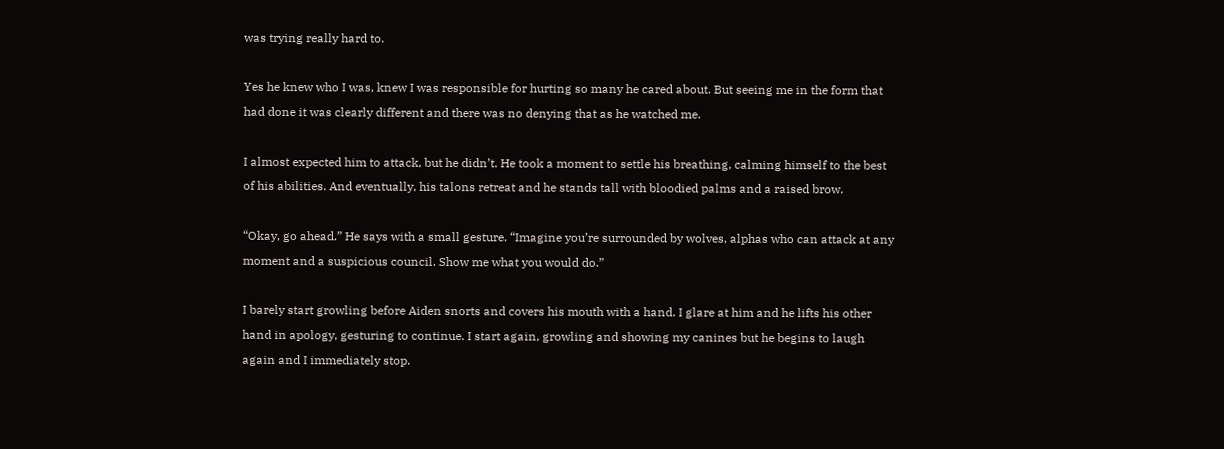was trying really hard to.

Yes he knew who I was, knew I was responsible for hurting so many he cared about. But seeing me in the form that had done it was clearly different and there was no denying that as he watched me.

I almost expected him to attack, but he didn’t. He took a moment to settle his breathing, calming himself to the best of his abilities. And eventually, his talons retreat and he stands tall with bloodied palms and a raised brow.

“Okay, go ahead.” He says with a small gesture. “Imagine you’re surrounded by wolves, alphas who can attack at any moment and a suspicious council. Show me what you would do.”

I barely start growling before Aiden snorts and covers his mouth with a hand. I glare at him and he lifts his other hand in apology, gesturing to continue. I start again, growling and showing my canines but he begins to laugh again and I immediately stop.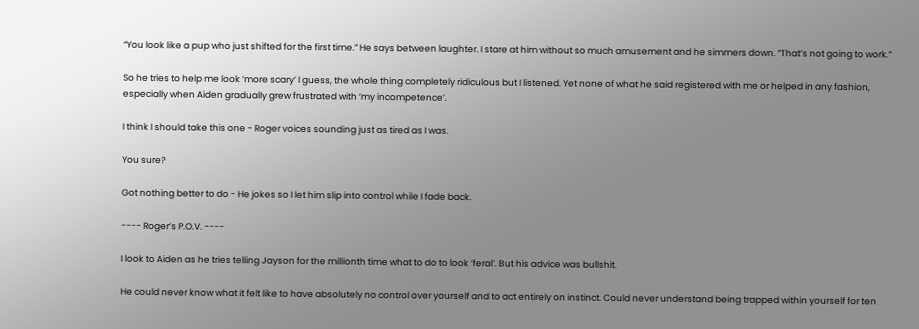“You look like a pup who just shifted for the first time.” He says between laughter. I stare at him without so much amusement and he simmers down. “That’s not going to work.”

So he tries to help me look ‘more scary’ I guess, the whole thing completely ridiculous but I listened. Yet none of what he said registered with me or helped in any fashion, especially when Aiden gradually grew frustrated with ‘my incompetence’.

I think I should take this one - Roger voices sounding just as tired as I was.

You sure?

Got nothing better to do - He jokes so I let him slip into control while I fade back.

---- Roger’s P.O.V. ----

I look to Aiden as he tries telling Jayson for the millionth time what to do to look ‘feral’. But his advice was bullshit.

He could never know what it felt like to have absolutely no control over yourself and to act entirely on instinct. Could never understand being trapped within yourself for ten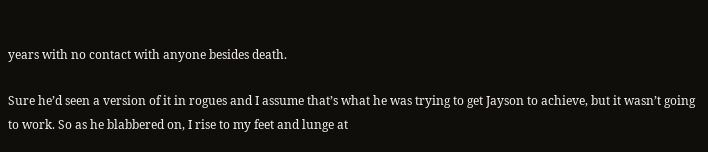years with no contact with anyone besides death.

Sure he’d seen a version of it in rogues and I assume that’s what he was trying to get Jayson to achieve, but it wasn’t going to work. So as he blabbered on, I rise to my feet and lunge at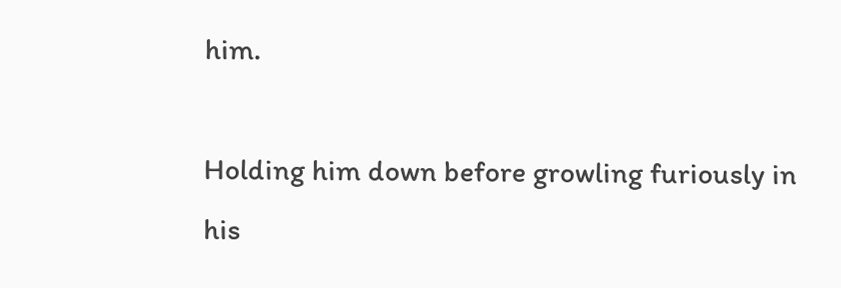him.

Holding him down before growling furiously in his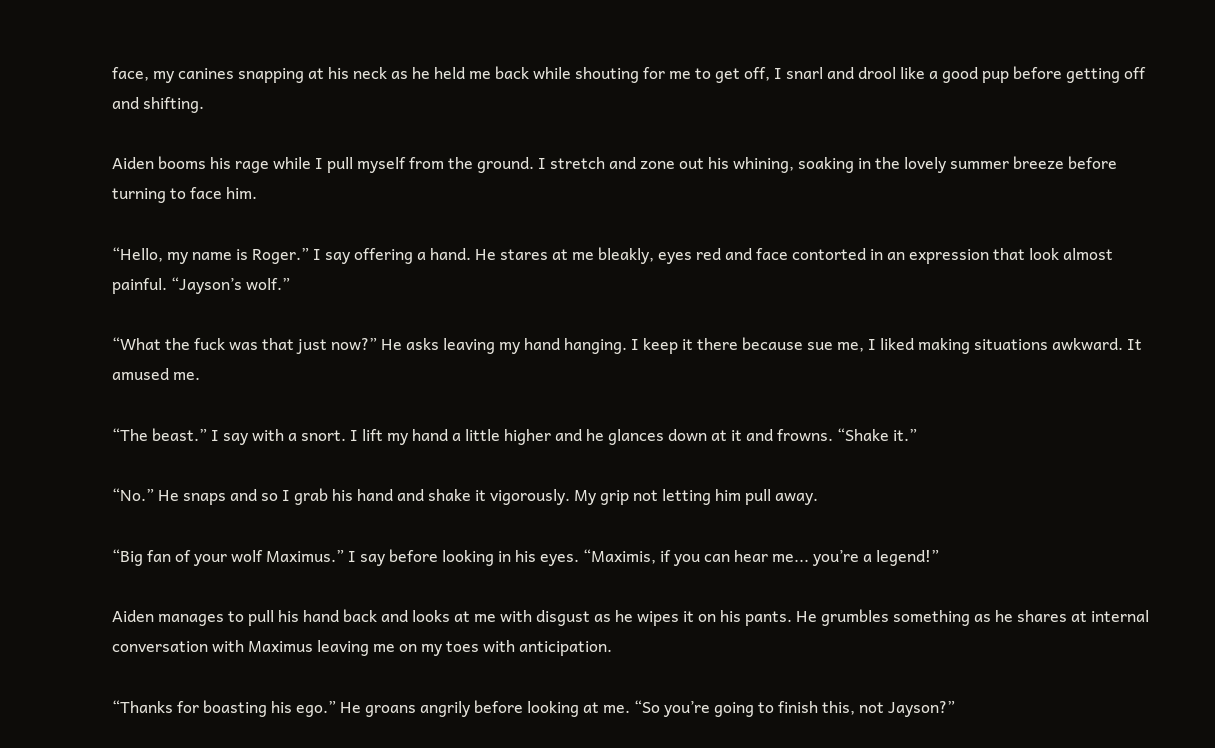face, my canines snapping at his neck as he held me back while shouting for me to get off, I snarl and drool like a good pup before getting off and shifting.

Aiden booms his rage while I pull myself from the ground. I stretch and zone out his whining, soaking in the lovely summer breeze before turning to face him.

“Hello, my name is Roger.” I say offering a hand. He stares at me bleakly, eyes red and face contorted in an expression that look almost painful. “Jayson’s wolf.”

“What the fuck was that just now?” He asks leaving my hand hanging. I keep it there because sue me, I liked making situations awkward. It amused me.

“The beast.” I say with a snort. I lift my hand a little higher and he glances down at it and frowns. “Shake it.”

“No.” He snaps and so I grab his hand and shake it vigorously. My grip not letting him pull away.

“Big fan of your wolf Maximus.” I say before looking in his eyes. “Maximis, if you can hear me... you’re a legend!”

Aiden manages to pull his hand back and looks at me with disgust as he wipes it on his pants. He grumbles something as he shares at internal conversation with Maximus leaving me on my toes with anticipation.

“Thanks for boasting his ego.” He groans angrily before looking at me. “So you’re going to finish this, not Jayson?”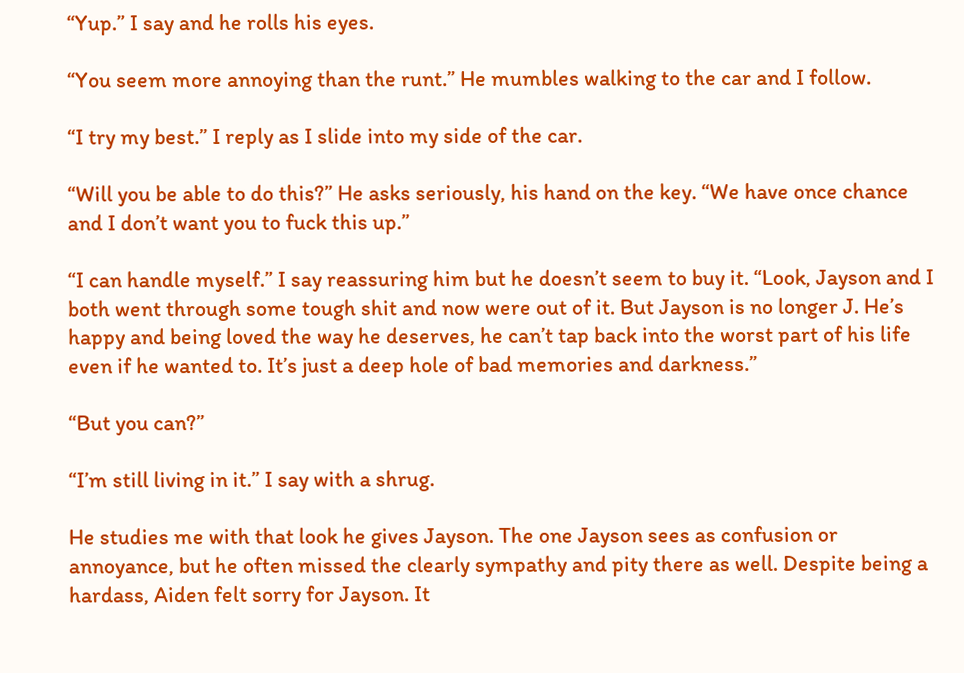“Yup.” I say and he rolls his eyes.

“You seem more annoying than the runt.” He mumbles walking to the car and I follow.

“I try my best.” I reply as I slide into my side of the car.

“Will you be able to do this?” He asks seriously, his hand on the key. “We have once chance and I don’t want you to fuck this up.”

“I can handle myself.” I say reassuring him but he doesn’t seem to buy it. “Look, Jayson and I both went through some tough shit and now were out of it. But Jayson is no longer J. He’s happy and being loved the way he deserves, he can’t tap back into the worst part of his life even if he wanted to. It’s just a deep hole of bad memories and darkness.”

“But you can?”

“I’m still living in it.” I say with a shrug.

He studies me with that look he gives Jayson. The one Jayson sees as confusion or annoyance, but he often missed the clearly sympathy and pity there as well. Despite being a hardass, Aiden felt sorry for Jayson. It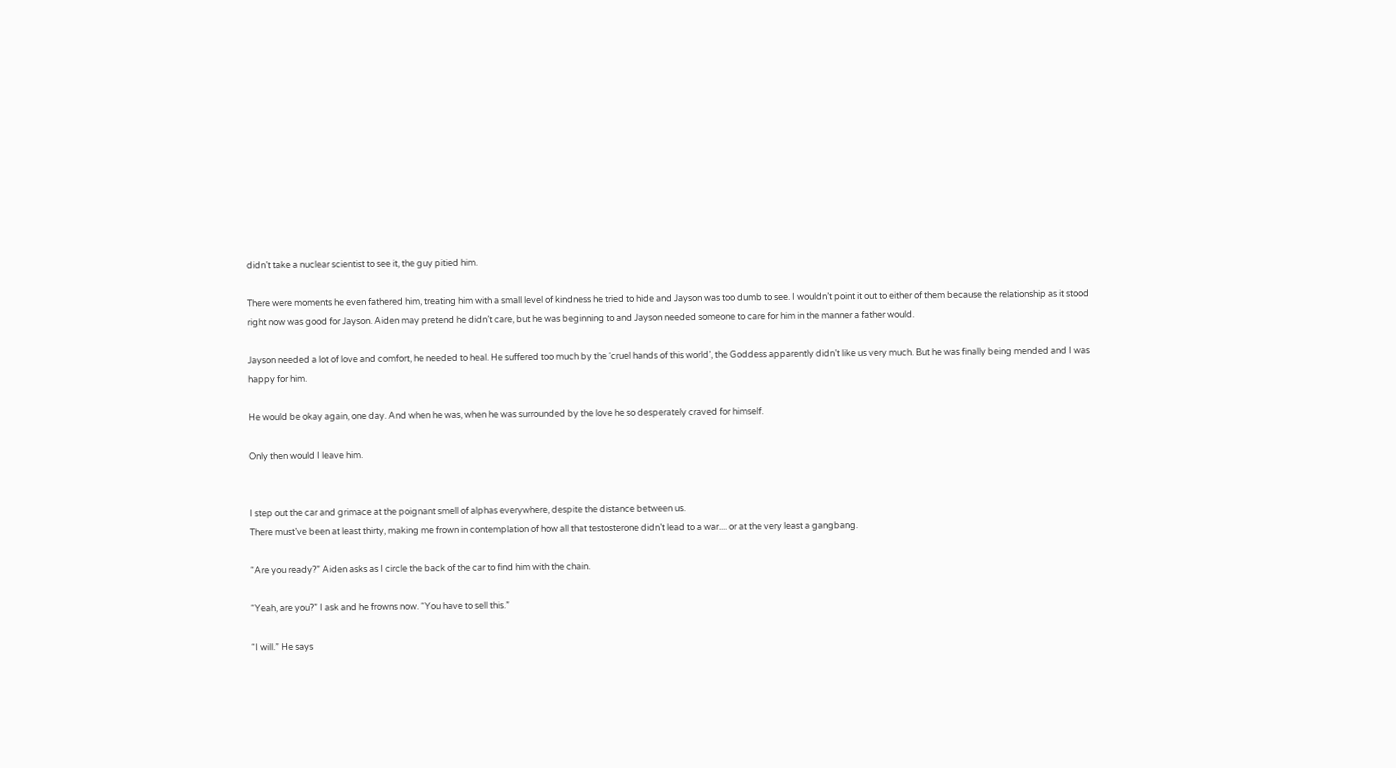didn’t take a nuclear scientist to see it, the guy pitied him.

There were moments he even fathered him, treating him with a small level of kindness he tried to hide and Jayson was too dumb to see. I wouldn’t point it out to either of them because the relationship as it stood right now was good for Jayson. Aiden may pretend he didn’t care, but he was beginning to and Jayson needed someone to care for him in the manner a father would.

Jayson needed a lot of love and comfort, he needed to heal. He suffered too much by the ‘cruel hands of this world’, the Goddess apparently didn’t like us very much. But he was finally being mended and I was happy for him.

He would be okay again, one day. And when he was, when he was surrounded by the love he so desperately craved for himself.

Only then would I leave him.


I step out the car and grimace at the poignant smell of alphas everywhere, despite the distance between us.
There must’ve been at least thirty, making me frown in contemplation of how all that testosterone didn’t lead to a war.... or at the very least a gangbang.

“Are you ready?” Aiden asks as I circle the back of the car to find him with the chain.

“Yeah, are you?” I ask and he frowns now. “You have to sell this.”

“I will.” He says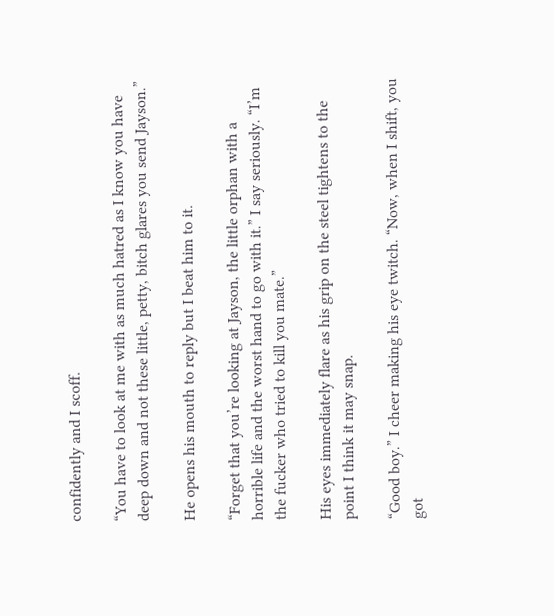confidently and I scoff.

“You have to look at me with as much hatred as I know you have deep down and not these little, petty, bitch glares you send Jayson.”

He opens his mouth to reply but I beat him to it.

“Forget that you’re looking at Jayson, the little orphan with a horrible life and the worst hand to go with it.” I say seriously. “I’m the fucker who tried to kill you mate.”

His eyes immediately flare as his grip on the steel tightens to the point I think it may snap.

“Good boy.” I cheer making his eye twitch. “Now, when I shift, you got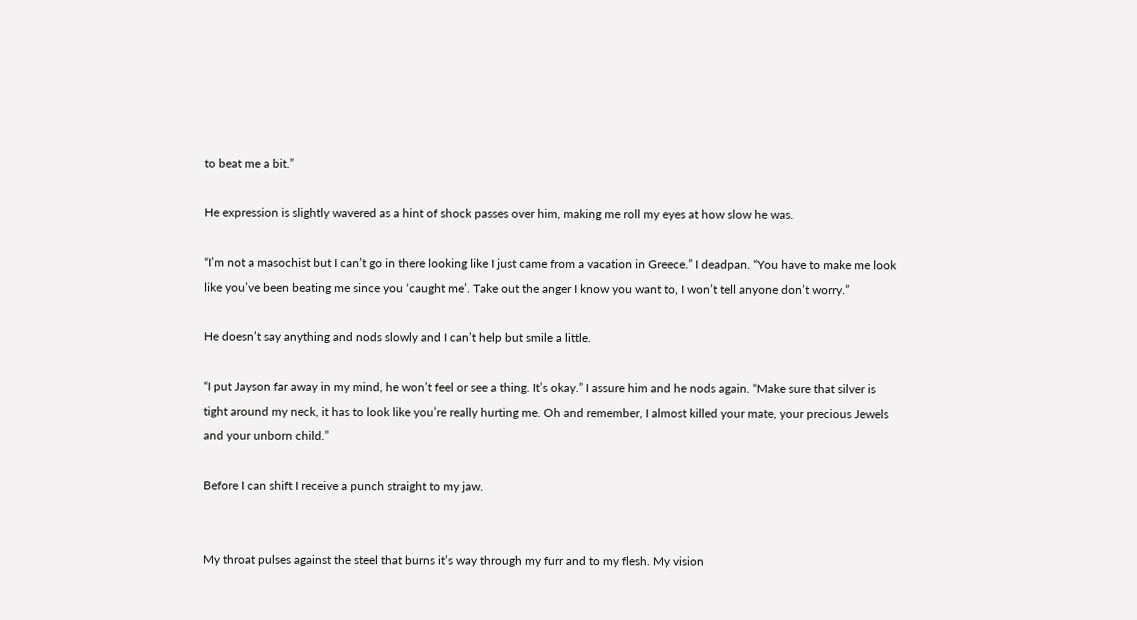to beat me a bit.”

He expression is slightly wavered as a hint of shock passes over him, making me roll my eyes at how slow he was.

“I’m not a masochist but I can’t go in there looking like I just came from a vacation in Greece.” I deadpan. “You have to make me look like you’ve been beating me since you ‘caught me’. Take out the anger I know you want to, I won’t tell anyone don’t worry.”

He doesn’t say anything and nods slowly and I can’t help but smile a little.

“I put Jayson far away in my mind, he won’t feel or see a thing. It’s okay.” I assure him and he nods again. “Make sure that silver is tight around my neck, it has to look like you’re really hurting me. Oh and remember, I almost killed your mate, your precious Jewels and your unborn child.”

Before I can shift I receive a punch straight to my jaw.


My throat pulses against the steel that burns it’s way through my furr and to my flesh. My vision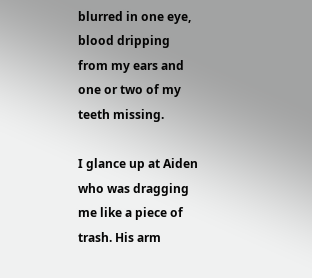blurred in one eye, blood dripping from my ears and one or two of my teeth missing.

I glance up at Aiden who was dragging me like a piece of trash. His arm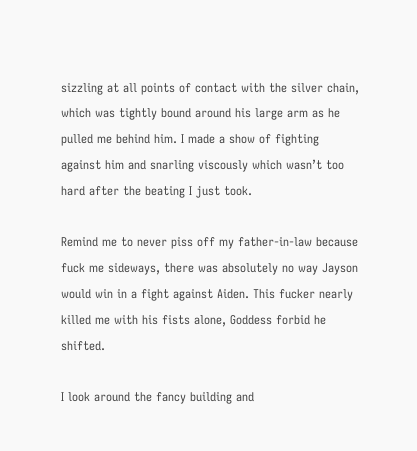sizzling at all points of contact with the silver chain, which was tightly bound around his large arm as he pulled me behind him. I made a show of fighting against him and snarling viscously which wasn’t too hard after the beating I just took.

Remind me to never piss off my father-in-law because fuck me sideways, there was absolutely no way Jayson would win in a fight against Aiden. This fucker nearly killed me with his fists alone, Goddess forbid he shifted.

I look around the fancy building and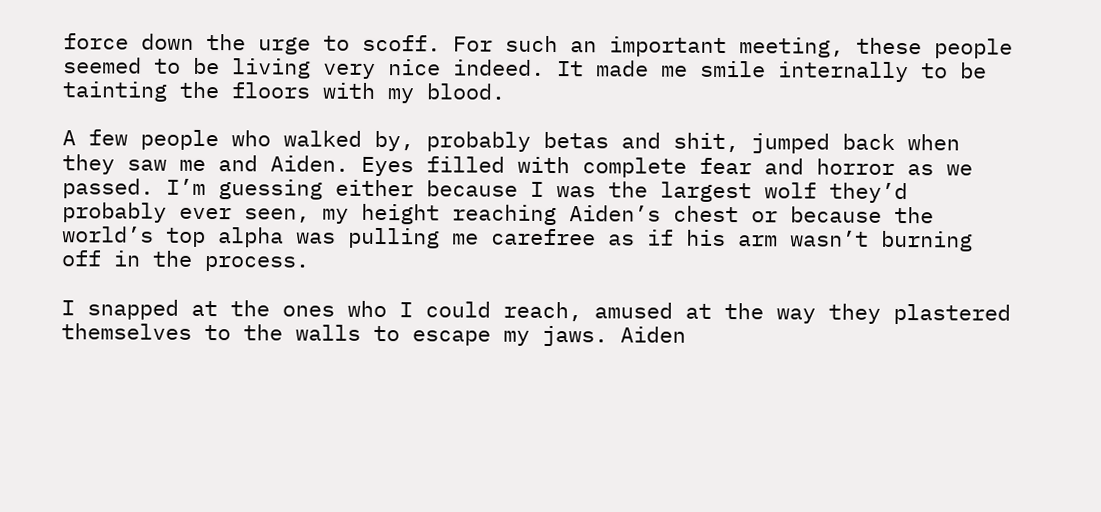force down the urge to scoff. For such an important meeting, these people seemed to be living very nice indeed. It made me smile internally to be tainting the floors with my blood.

A few people who walked by, probably betas and shit, jumped back when they saw me and Aiden. Eyes filled with complete fear and horror as we passed. I’m guessing either because I was the largest wolf they’d probably ever seen, my height reaching Aiden’s chest or because the world’s top alpha was pulling me carefree as if his arm wasn’t burning off in the process.

I snapped at the ones who I could reach, amused at the way they plastered themselves to the walls to escape my jaws. Aiden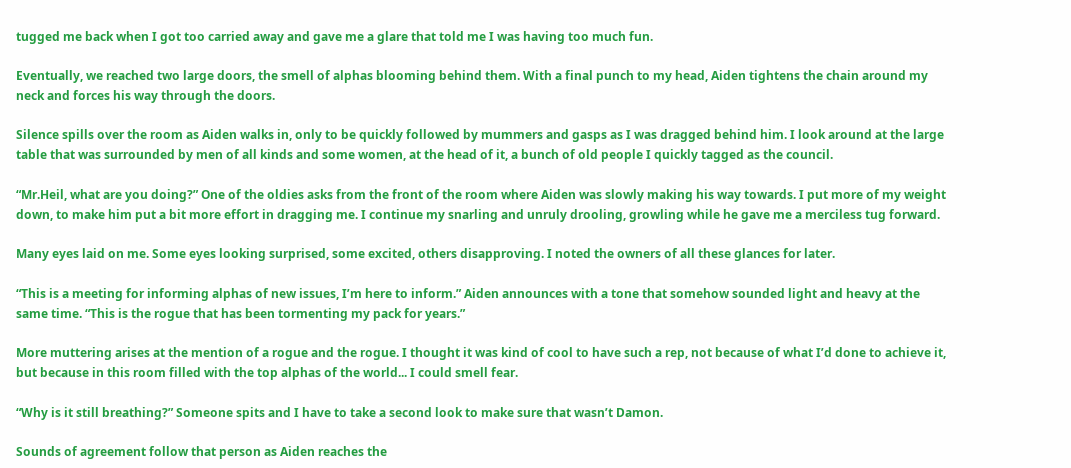tugged me back when I got too carried away and gave me a glare that told me I was having too much fun.

Eventually, we reached two large doors, the smell of alphas blooming behind them. With a final punch to my head, Aiden tightens the chain around my neck and forces his way through the doors.

Silence spills over the room as Aiden walks in, only to be quickly followed by mummers and gasps as I was dragged behind him. I look around at the large table that was surrounded by men of all kinds and some women, at the head of it, a bunch of old people I quickly tagged as the council.

“Mr.Heil, what are you doing?” One of the oldies asks from the front of the room where Aiden was slowly making his way towards. I put more of my weight down, to make him put a bit more effort in dragging me. I continue my snarling and unruly drooling, growling while he gave me a merciless tug forward.

Many eyes laid on me. Some eyes looking surprised, some excited, others disapproving. I noted the owners of all these glances for later.

“This is a meeting for informing alphas of new issues, I’m here to inform.” Aiden announces with a tone that somehow sounded light and heavy at the same time. “This is the rogue that has been tormenting my pack for years.”

More muttering arises at the mention of a rogue and the rogue. I thought it was kind of cool to have such a rep, not because of what I’d done to achieve it, but because in this room filled with the top alphas of the world... I could smell fear.

“Why is it still breathing?” Someone spits and I have to take a second look to make sure that wasn’t Damon.

Sounds of agreement follow that person as Aiden reaches the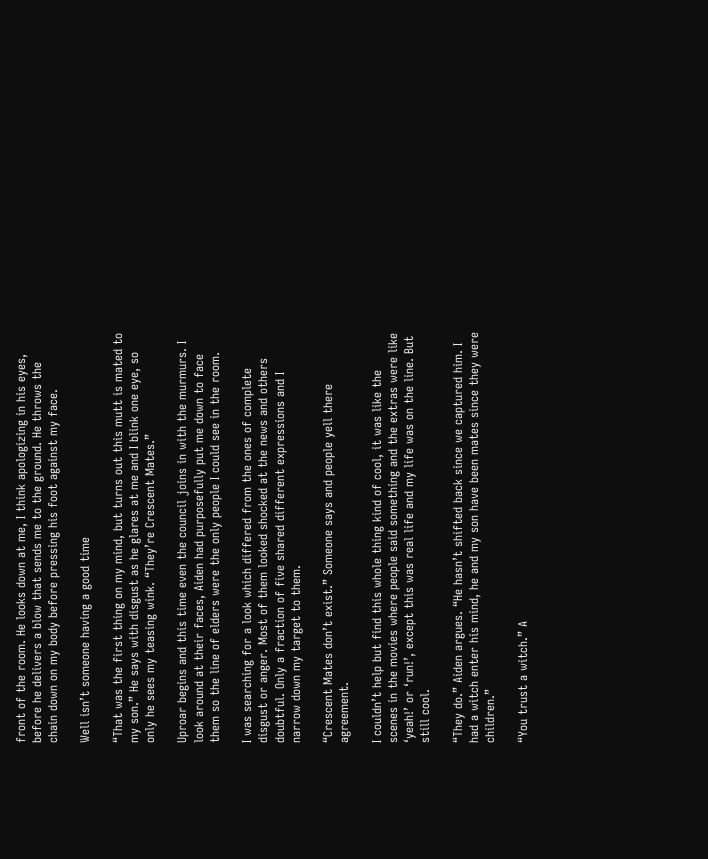front of the room. He looks down at me, I think apologizing in his eyes, before he delivers a blow that sends me to the ground. He throws the chain down on my body before pressing his foot against my face.

Well isn’t someone having a good time

“That was the first thing on my mind, but turns out this mutt is mated to my son.” He says with disgust as he glares at me and I blink one eye, so only he sees my teasing wink. “They’re Crescent Mates.”

Uproar begins and this time even the council joins in with the murmurs. I look around at their faces, Aiden had purposefully put me down to face them so the line of elders were the only people I could see in the room.

I was searching for a look which differed from the ones of complete disgust or anger. Most of them looked shocked at the news and others doubtful. Only a fraction of five shared different expressions and I narrow down my target to them.

“Crescent Mates don’t exist.” Someone says and people yell there agreement.

I couldn’t help but find this whole thing kind of cool, it was like the scenes in the movies where people said something and the extras were like ‘yeah!’ or ‘run!’, except this was real life and my life was on the line. But still cool.

“They do.” Aiden argues. “He hasn’t shifted back since we captured him. I had a witch enter his mind, he and my son have been mates since they were children.”

“You trust a witch.” A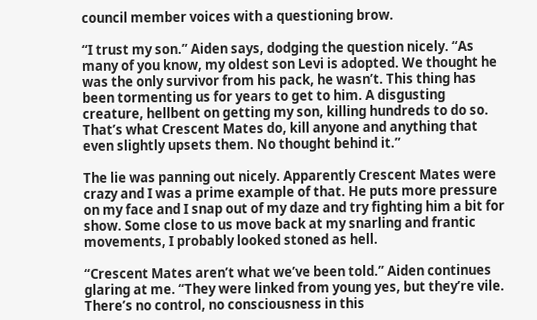council member voices with a questioning brow.

“I trust my son.” Aiden says, dodging the question nicely. “As many of you know, my oldest son Levi is adopted. We thought he was the only survivor from his pack, he wasn’t. This thing has been tormenting us for years to get to him. A disgusting creature, hellbent on getting my son, killing hundreds to do so. That’s what Crescent Mates do, kill anyone and anything that even slightly upsets them. No thought behind it.”

The lie was panning out nicely. Apparently Crescent Mates were crazy and I was a prime example of that. He puts more pressure on my face and I snap out of my daze and try fighting him a bit for show. Some close to us move back at my snarling and frantic movements, I probably looked stoned as hell.

“Crescent Mates aren’t what we’ve been told.” Aiden continues glaring at me. “They were linked from young yes, but they’re vile. There’s no control, no consciousness in this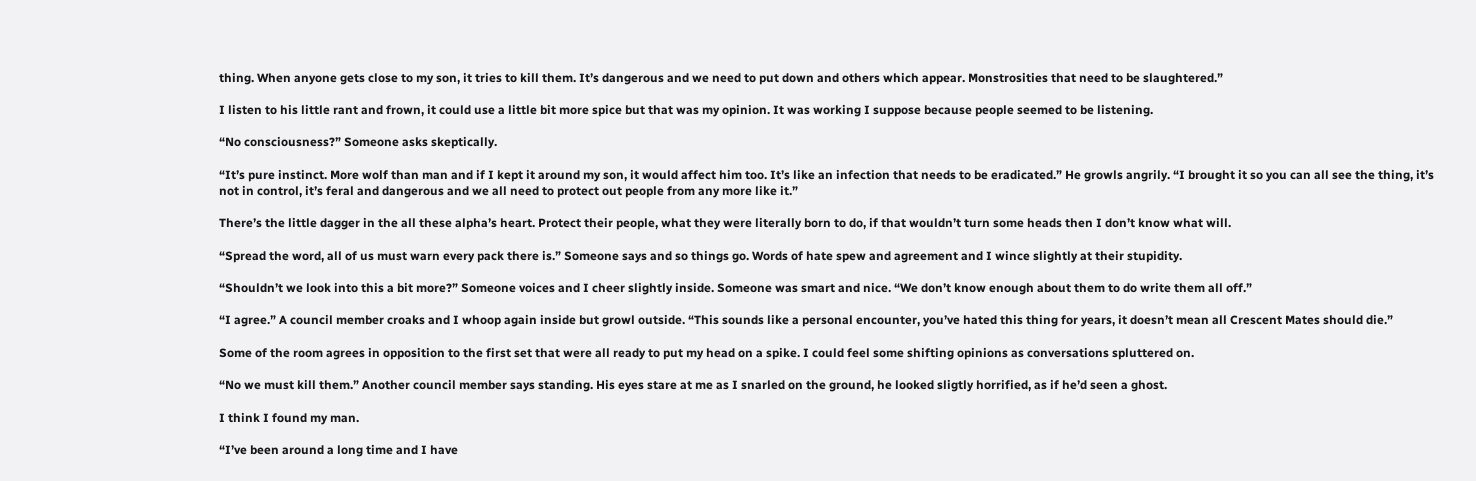thing. When anyone gets close to my son, it tries to kill them. It’s dangerous and we need to put down and others which appear. Monstrosities that need to be slaughtered.”

I listen to his little rant and frown, it could use a little bit more spice but that was my opinion. It was working I suppose because people seemed to be listening.

“No consciousness?” Someone asks skeptically.

“It’s pure instinct. More wolf than man and if I kept it around my son, it would affect him too. It’s like an infection that needs to be eradicated.” He growls angrily. “I brought it so you can all see the thing, it’s not in control, it’s feral and dangerous and we all need to protect out people from any more like it.”

There’s the little dagger in the all these alpha’s heart. Protect their people, what they were literally born to do, if that wouldn’t turn some heads then I don’t know what will.

“Spread the word, all of us must warn every pack there is.” Someone says and so things go. Words of hate spew and agreement and I wince slightly at their stupidity.

“Shouldn’t we look into this a bit more?” Someone voices and I cheer slightly inside. Someone was smart and nice. “We don’t know enough about them to do write them all off.”

“I agree.” A council member croaks and I whoop again inside but growl outside. “This sounds like a personal encounter, you’ve hated this thing for years, it doesn’t mean all Crescent Mates should die.”

Some of the room agrees in opposition to the first set that were all ready to put my head on a spike. I could feel some shifting opinions as conversations spluttered on.

“No we must kill them.” Another council member says standing. His eyes stare at me as I snarled on the ground, he looked sligtly horrified, as if he’d seen a ghost.

I think I found my man.

“I’ve been around a long time and I have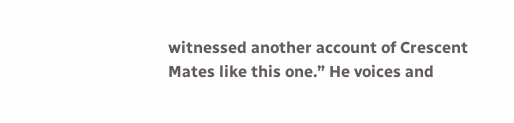witnessed another account of Crescent Mates like this one.” He voices and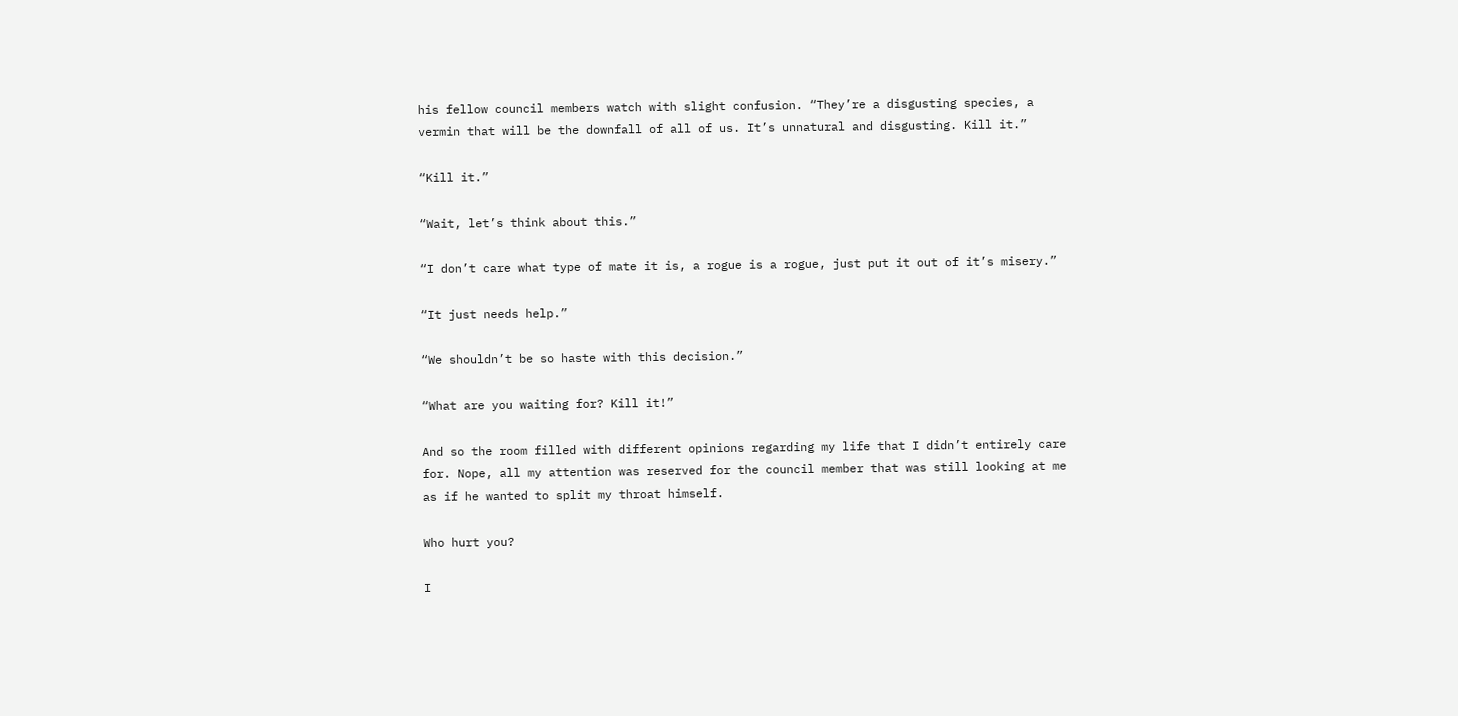his fellow council members watch with slight confusion. “They’re a disgusting species, a vermin that will be the downfall of all of us. It’s unnatural and disgusting. Kill it.”

“Kill it.”

“Wait, let’s think about this.”

“I don’t care what type of mate it is, a rogue is a rogue, just put it out of it’s misery.”

“It just needs help.”

“We shouldn’t be so haste with this decision.”

“What are you waiting for? Kill it!”

And so the room filled with different opinions regarding my life that I didn’t entirely care for. Nope, all my attention was reserved for the council member that was still looking at me as if he wanted to split my throat himself.

Who hurt you?

I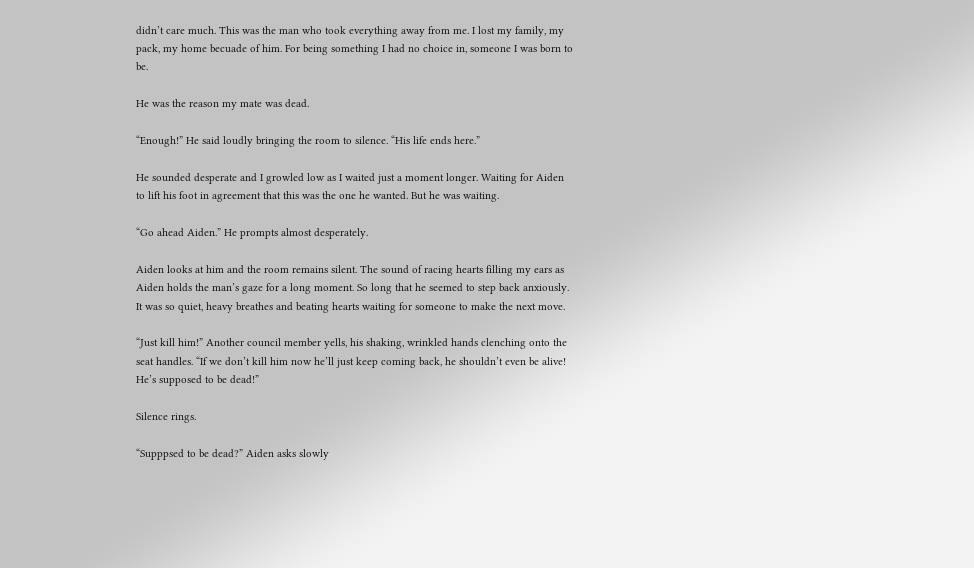didn’t care much. This was the man who took everything away from me. I lost my family, my pack, my home becuade of him. For being something I had no choice in, someone I was born to be.

He was the reason my mate was dead.

“Enough!” He said loudly bringing the room to silence. “His life ends here.”

He sounded desperate and I growled low as I waited just a moment longer. Waiting for Aiden to lift his foot in agreement that this was the one he wanted. But he was waiting.

“Go ahead Aiden.” He prompts almost desperately.

Aiden looks at him and the room remains silent. The sound of racing hearts filling my ears as Aiden holds the man’s gaze for a long moment. So long that he seemed to step back anxiously. It was so quiet, heavy breathes and beating hearts waiting for someone to make the next move.

“Just kill him!” Another council member yells, his shaking, wrinkled hands clenching onto the seat handles. “If we don’t kill him now he’ll just keep coming back, he shouldn’t even be alive! He’s supposed to be dead!”

Silence rings.

“Supppsed to be dead?” Aiden asks slowly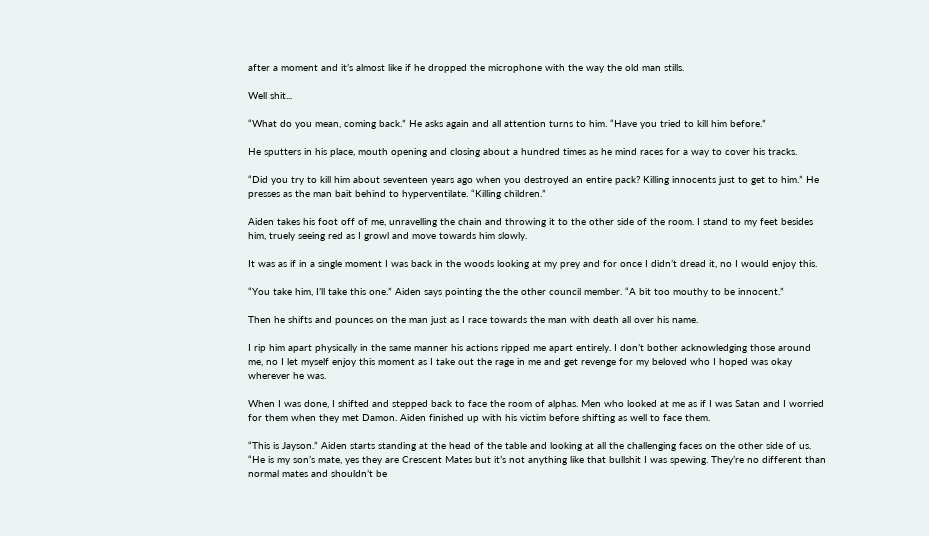after a moment and it’s almost like if he dropped the microphone with the way the old man stills.

Well shit...

“What do you mean, coming back.” He asks again and all attention turns to him. “Have you tried to kill him before.”

He sputters in his place, mouth opening and closing about a hundred times as he mind races for a way to cover his tracks.

“Did you try to kill him about seventeen years ago when you destroyed an entire pack? Killing innocents just to get to him.” He presses as the man bait behind to hyperventilate. “Killing children.”

Aiden takes his foot off of me, unravelling the chain and throwing it to the other side of the room. I stand to my feet besides him, truely seeing red as I growl and move towards him slowly.

It was as if in a single moment I was back in the woods looking at my prey and for once I didn’t dread it, no I would enjoy this.

“You take him, I’ll take this one.” Aiden says pointing the the other council member. “A bit too mouthy to be innocent.”

Then he shifts and pounces on the man just as I race towards the man with death all over his name.

I rip him apart physically in the same manner his actions ripped me apart entirely. I don’t bother acknowledging those around me, no I let myself enjoy this moment as I take out the rage in me and get revenge for my beloved who I hoped was okay wherever he was.

When I was done, I shifted and stepped back to face the room of alphas. Men who looked at me as if I was Satan and I worried for them when they met Damon. Aiden finished up with his victim before shifting as well to face them.

“This is Jayson.” Aiden starts standing at the head of the table and looking at all the challenging faces on the other side of us. “He is my son’s mate, yes they are Crescent Mates but it’s not anything like that bullshit I was spewing. They’re no different than normal mates and shouldn’t be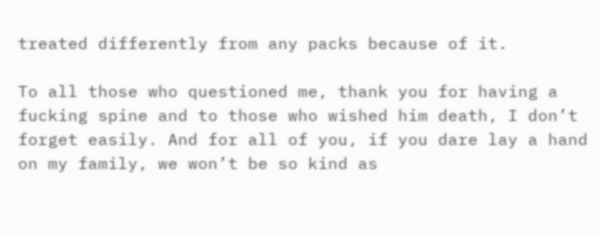treated differently from any packs because of it.

To all those who questioned me, thank you for having a fucking spine and to those who wished him death, I don’t forget easily. And for all of you, if you dare lay a hand on my family, we won’t be so kind as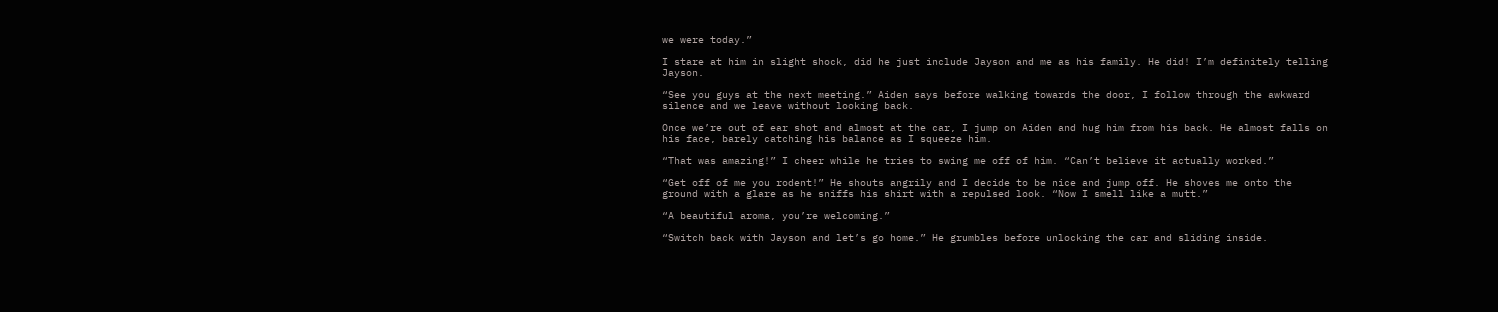we were today.”

I stare at him in slight shock, did he just include Jayson and me as his family. He did! I’m definitely telling Jayson.

“See you guys at the next meeting.” Aiden says before walking towards the door, I follow through the awkward silence and we leave without looking back.

Once we’re out of ear shot and almost at the car, I jump on Aiden and hug him from his back. He almost falls on his face, barely catching his balance as I squeeze him.

“That was amazing!” I cheer while he tries to swing me off of him. “Can’t believe it actually worked.”

“Get off of me you rodent!” He shouts angrily and I decide to be nice and jump off. He shoves me onto the ground with a glare as he sniffs his shirt with a repulsed look. “Now I smell like a mutt.”

“A beautiful aroma, you’re welcoming.”

“Switch back with Jayson and let’s go home.” He grumbles before unlocking the car and sliding inside.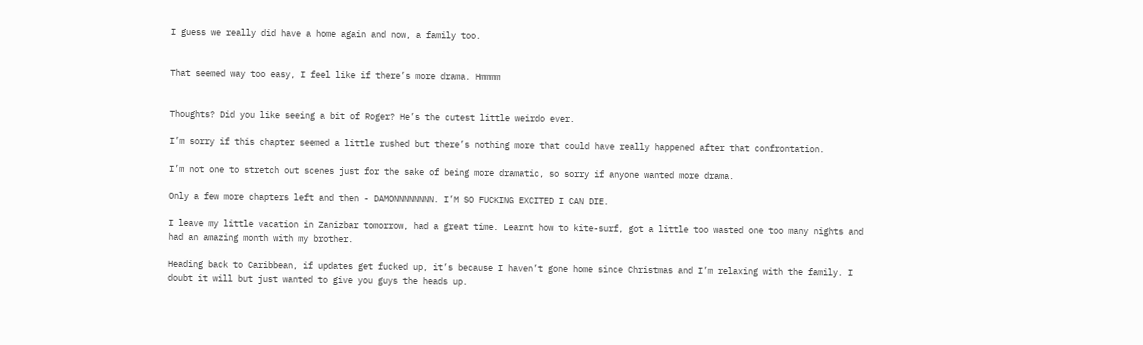I guess we really did have a home again and now, a family too.


That seemed way too easy, I feel like if there’s more drama. Hmmmm


Thoughts? Did you like seeing a bit of Roger? He’s the cutest little weirdo ever.

I’m sorry if this chapter seemed a little rushed but there’s nothing more that could have really happened after that confrontation.

I’m not one to stretch out scenes just for the sake of being more dramatic, so sorry if anyone wanted more drama.

Only a few more chapters left and then - DAMONNNNNNNN. I’M SO FUCKING EXCITED I CAN DIE.

I leave my little vacation in Zanizbar tomorrow, had a great time. Learnt how to kite-surf, got a little too wasted one too many nights and had an amazing month with my brother.

Heading back to Caribbean, if updates get fucked up, it’s because I haven’t gone home since Christmas and I’m relaxing with the family. I doubt it will but just wanted to give you guys the heads up.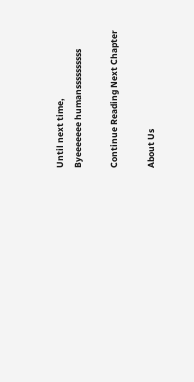Until next time,
Byeeeeeee humanssssssssss

Continue Reading Next Chapter

About Us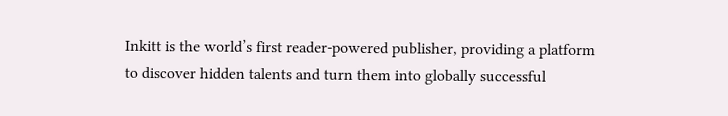Inkitt is the world’s first reader-powered publisher, providing a platform to discover hidden talents and turn them into globally successful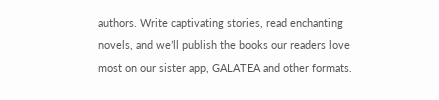authors. Write captivating stories, read enchanting novels, and we’ll publish the books our readers love most on our sister app, GALATEA and other formats.